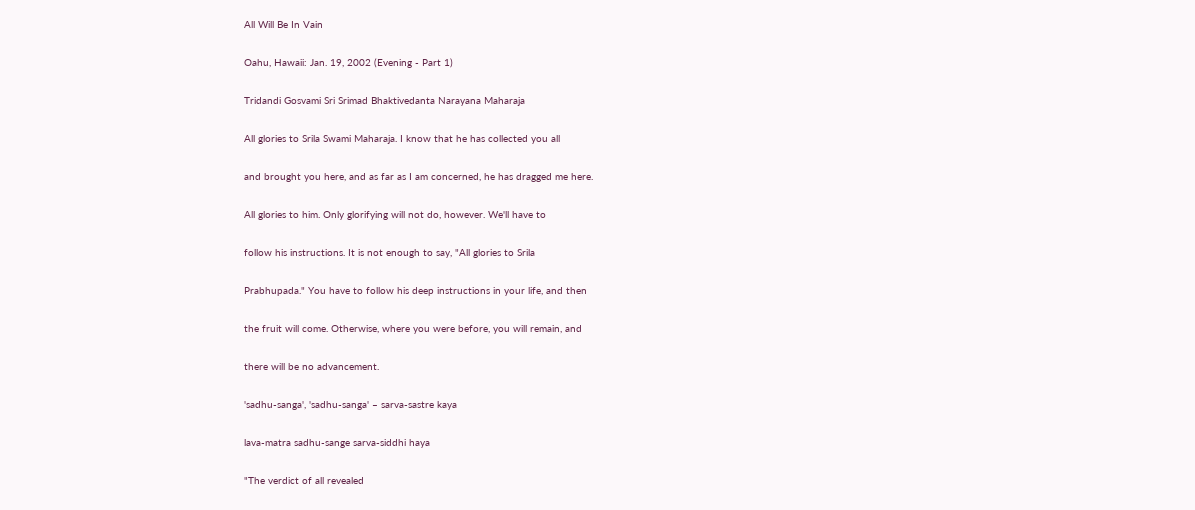All Will Be In Vain

Oahu, Hawaii: Jan. 19, 2002 (Evening - Part 1)

Tridandi Gosvami Sri Srimad Bhaktivedanta Narayana Maharaja

All glories to Srila Swami Maharaja. I know that he has collected you all

and brought you here, and as far as I am concerned, he has dragged me here.

All glories to him. Only glorifying will not do, however. We'll have to

follow his instructions. It is not enough to say, "All glories to Srila

Prabhupada." You have to follow his deep instructions in your life, and then

the fruit will come. Otherwise, where you were before, you will remain, and

there will be no advancement.

'sadhu-sanga', 'sadhu-sanga' – sarva-sastre kaya

lava-matra sadhu-sange sarva-siddhi haya

"The verdict of all revealed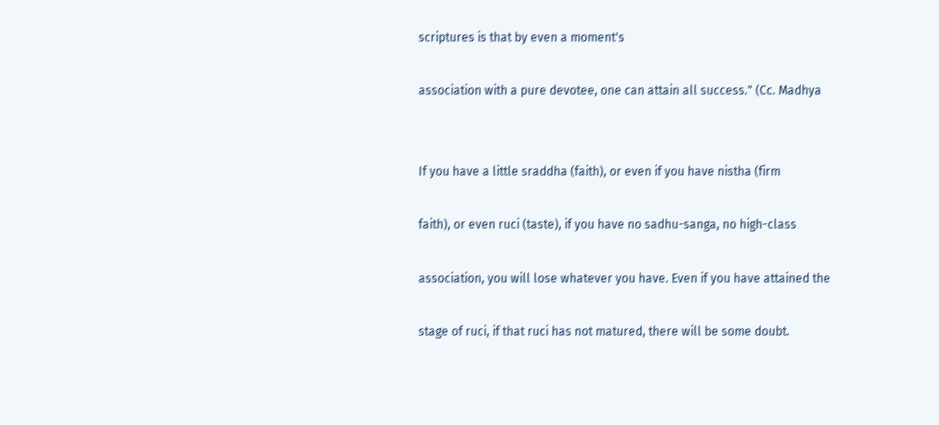scriptures is that by even a moment's

association with a pure devotee, one can attain all success." (Cc. Madhya


If you have a little sraddha (faith), or even if you have nistha (firm

faith), or even ruci (taste), if you have no sadhu-sanga, no high-class

association, you will lose whatever you have. Even if you have attained the

stage of ruci, if that ruci has not matured, there will be some doubt.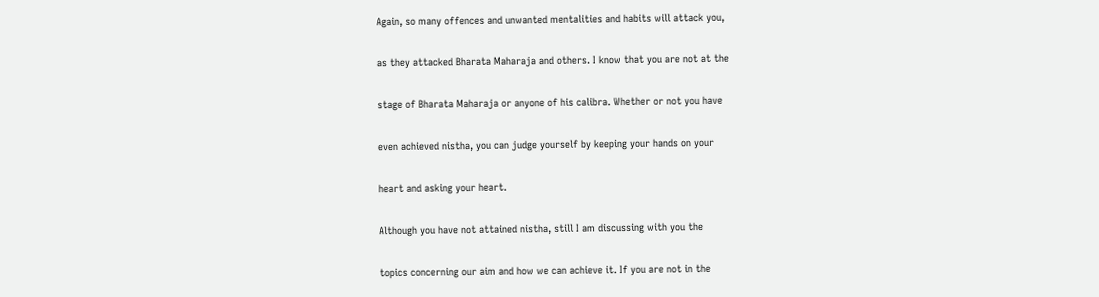Again, so many offences and unwanted mentalities and habits will attack you,

as they attacked Bharata Maharaja and others. I know that you are not at the

stage of Bharata Maharaja or anyone of his calibra. Whether or not you have

even achieved nistha, you can judge yourself by keeping your hands on your

heart and asking your heart.

Although you have not attained nistha, still I am discussing with you the

topics concerning our aim and how we can achieve it. If you are not in the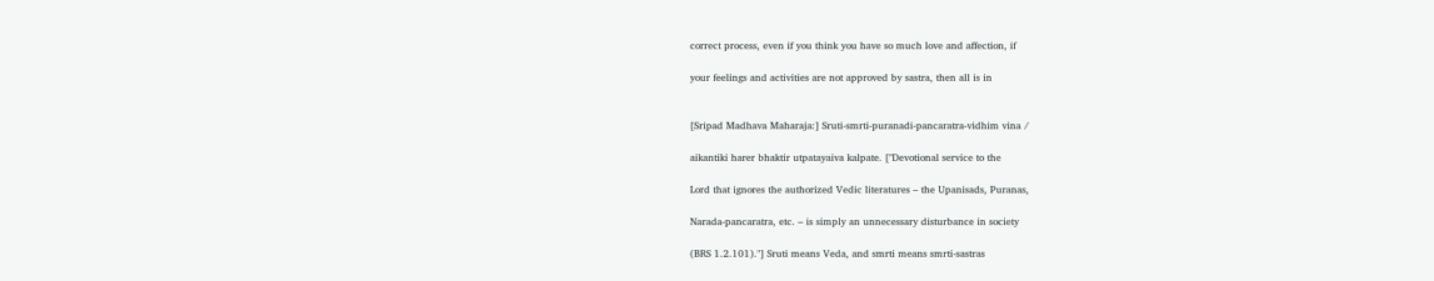correct process, even if you think you have so much love and affection, if

your feelings and activities are not approved by sastra, then all is in


[Sripad Madhava Maharaja:] Sruti-smrti-puranadi-pancaratra-vidhim vina /

aikantiki harer bhaktir utpatayaiva kalpate. ["Devotional service to the

Lord that ignores the authorized Vedic literatures – the Upanisads, Puranas,

Narada-pancaratra, etc. – is simply an unnecessary disturbance in society

(BRS 1.2.101)."] Sruti means Veda, and smrti means smrti-sastras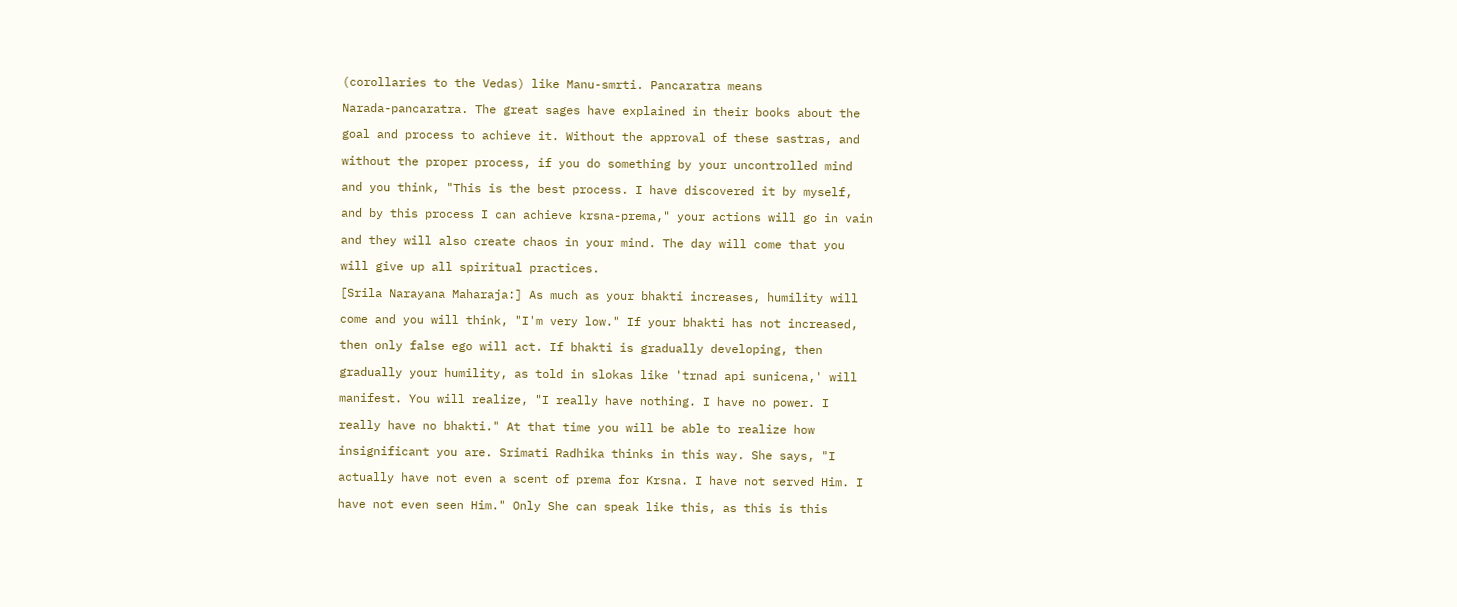(corollaries to the Vedas) like Manu-smrti. Pancaratra means

Narada-pancaratra. The great sages have explained in their books about the

goal and process to achieve it. Without the approval of these sastras, and

without the proper process, if you do something by your uncontrolled mind

and you think, "This is the best process. I have discovered it by myself,

and by this process I can achieve krsna-prema," your actions will go in vain

and they will also create chaos in your mind. The day will come that you

will give up all spiritual practices.

[Srila Narayana Maharaja:] As much as your bhakti increases, humility will

come and you will think, "I'm very low." If your bhakti has not increased,

then only false ego will act. If bhakti is gradually developing, then

gradually your humility, as told in slokas like 'trnad api sunicena,' will

manifest. You will realize, "I really have nothing. I have no power. I

really have no bhakti." At that time you will be able to realize how

insignificant you are. Srimati Radhika thinks in this way. She says, "I

actually have not even a scent of prema for Krsna. I have not served Him. I

have not even seen Him." Only She can speak like this, as this is this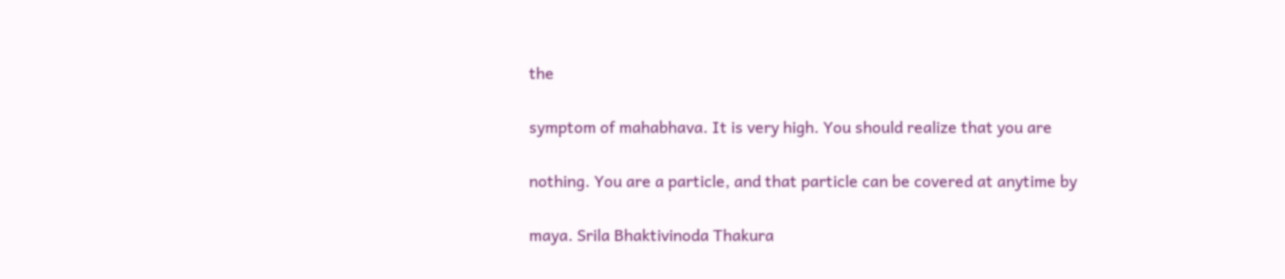the

symptom of mahabhava. It is very high. You should realize that you are

nothing. You are a particle, and that particle can be covered at anytime by

maya. Srila Bhaktivinoda Thakura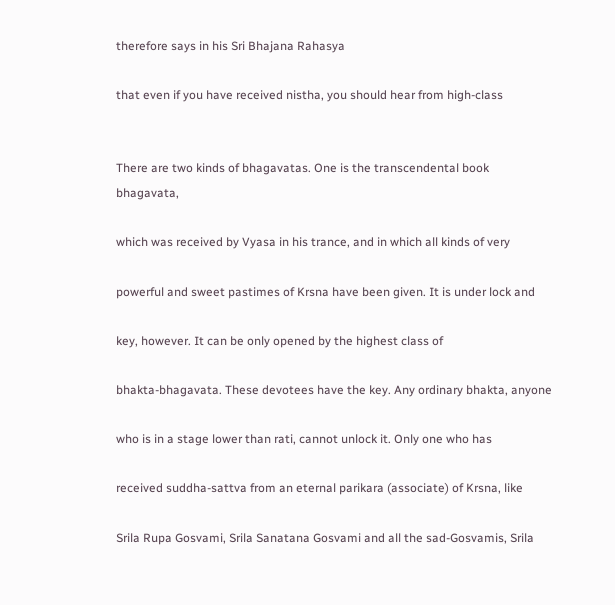therefore says in his Sri Bhajana Rahasya

that even if you have received nistha, you should hear from high-class


There are two kinds of bhagavatas. One is the transcendental book bhagavata,

which was received by Vyasa in his trance, and in which all kinds of very

powerful and sweet pastimes of Krsna have been given. It is under lock and

key, however. It can be only opened by the highest class of

bhakta-bhagavata. These devotees have the key. Any ordinary bhakta, anyone

who is in a stage lower than rati, cannot unlock it. Only one who has

received suddha-sattva from an eternal parikara (associate) of Krsna, like

Srila Rupa Gosvami, Srila Sanatana Gosvami and all the sad-Gosvamis, Srila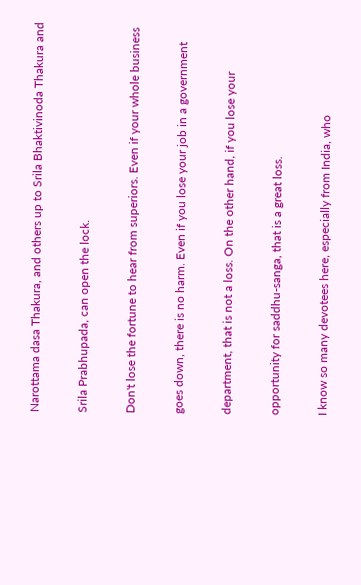Narottama dasa Thakura, and others up to Srila Bhaktivinoda Thakura and

Srila Prabhupada, can open the lock.

Don't lose the fortune to hear from superiors. Even if your whole business

goes down, there is no harm. Even if you lose your job in a government

department, that is not a loss. On the other hand, if you lose your

opportunity for saddhu-sanga, that is a great loss.

I know so many devotees here, especially from India, who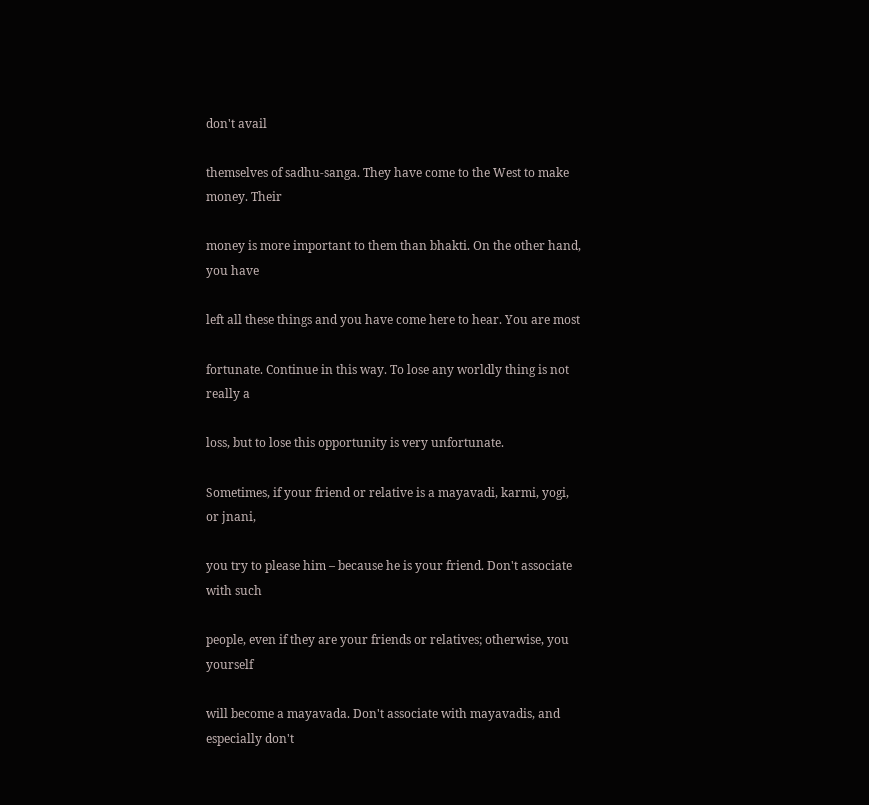don't avail

themselves of sadhu-sanga. They have come to the West to make money. Their

money is more important to them than bhakti. On the other hand, you have

left all these things and you have come here to hear. You are most

fortunate. Continue in this way. To lose any worldly thing is not really a

loss, but to lose this opportunity is very unfortunate.

Sometimes, if your friend or relative is a mayavadi, karmi, yogi, or jnani,

you try to please him – because he is your friend. Don't associate with such

people, even if they are your friends or relatives; otherwise, you yourself

will become a mayavada. Don't associate with mayavadis, and especially don't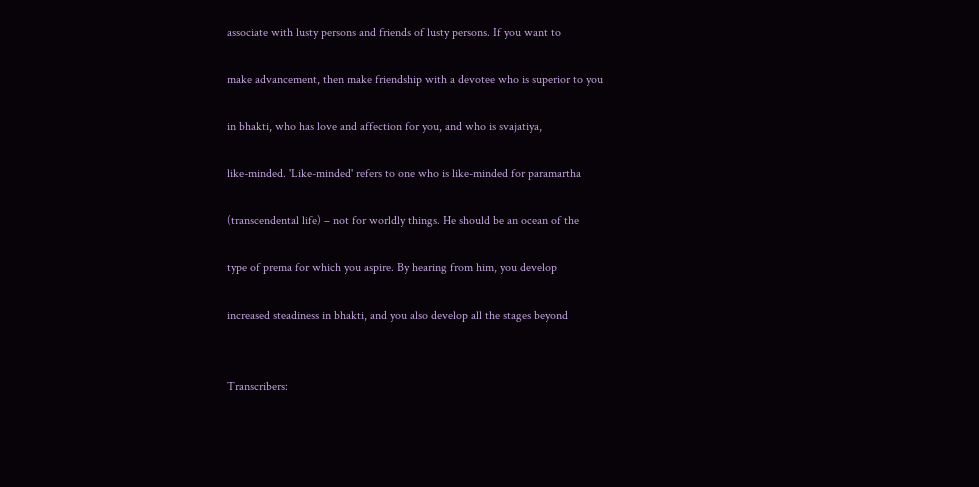associate with lusty persons and friends of lusty persons. If you want to

make advancement, then make friendship with a devotee who is superior to you

in bhakti, who has love and affection for you, and who is svajatiya,

like-minded. 'Like-minded' refers to one who is like-minded for paramartha

(transcendental life) – not for worldly things. He should be an ocean of the

type of prema for which you aspire. By hearing from him, you develop

increased steadiness in bhakti, and you also develop all the stages beyond


Transcribers: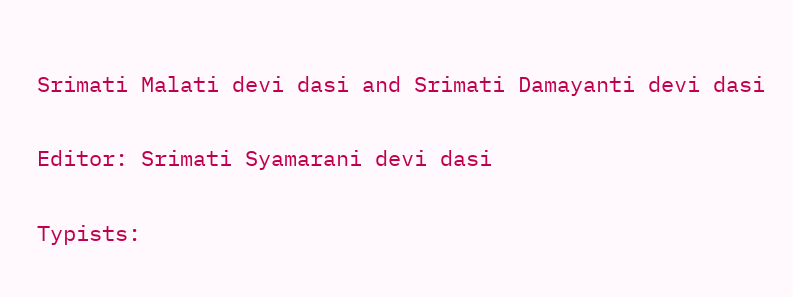Srimati Malati devi dasi and Srimati Damayanti devi dasi

Editor: Srimati Syamarani devi dasi

Typists: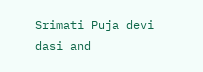Srimati Puja devi dasi and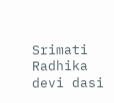Srimati Radhika devi dasi